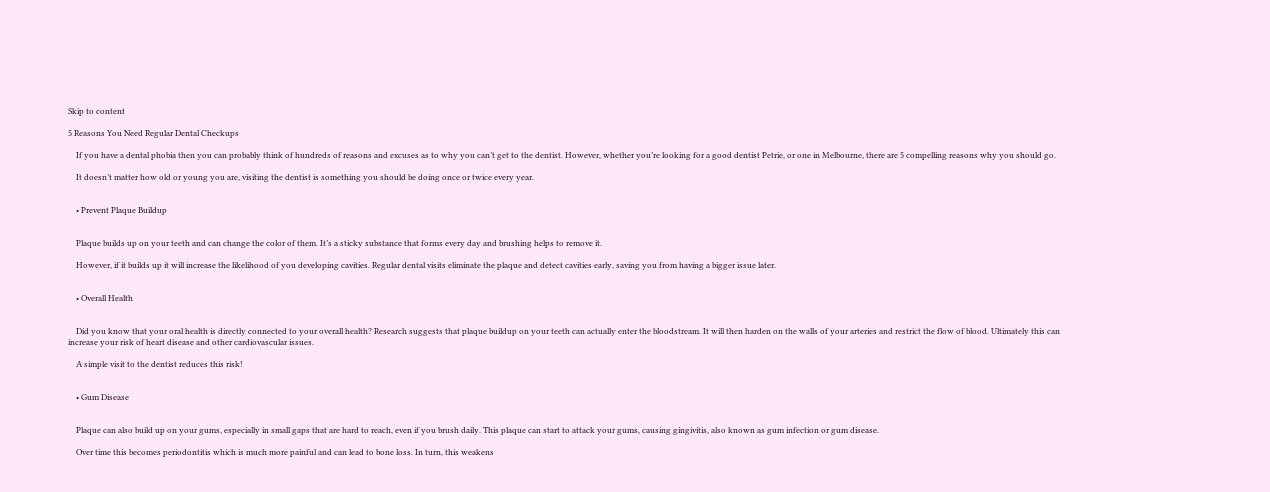Skip to content

5 Reasons You Need Regular Dental Checkups

    If you have a dental phobia then you can probably think of hundreds of reasons and excuses as to why you can’t get to the dentist. However, whether you’re looking for a good dentist Petrie, or one in Melbourne, there are 5 compelling reasons why you should go.

    It doesn’t matter how old or young you are, visiting the dentist is something you should be doing once or twice every year.


    • Prevent Plaque Buildup


    Plaque builds up on your teeth and can change the color of them. It’s a sticky substance that forms every day and brushing helps to remove it.

    However, if it builds up it will increase the likelihood of you developing cavities. Regular dental visits eliminate the plaque and detect cavities early, saving you from having a bigger issue later.


    • Overall Health


    Did you know that your oral health is directly connected to your overall health? Research suggests that plaque buildup on your teeth can actually enter the bloodstream. It will then harden on the walls of your arteries and restrict the flow of blood. Ultimately this can increase your risk of heart disease and other cardiovascular issues.

    A simple visit to the dentist reduces this risk!


    • Gum Disease


    Plaque can also build up on your gums, especially in small gaps that are hard to reach, even if you brush daily. This plaque can start to attack your gums, causing gingivitis, also known as gum infection or gum disease.

    Over time this becomes periodontitis which is much more painful and can lead to bone loss. In turn, this weakens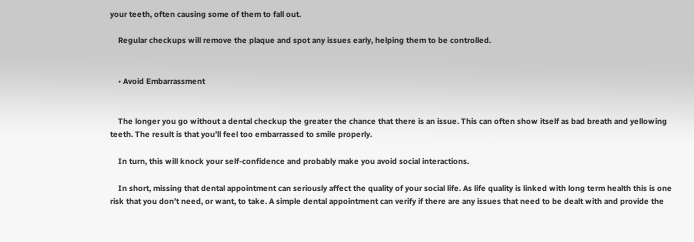your teeth, often causing some of them to fall out.

    Regular checkups will remove the plaque and spot any issues early, helping them to be controlled.


    • Avoid Embarrassment


    The longer you go without a dental checkup the greater the chance that there is an issue. This can often show itself as bad breath and yellowing teeth. The result is that you’ll feel too embarrassed to smile properly.

    In turn, this will knock your self-confidence and probably make you avoid social interactions.

    In short, missing that dental appointment can seriously affect the quality of your social life. As life quality is linked with long term health this is one risk that you don’t need, or want, to take. A simple dental appointment can verify if there are any issues that need to be dealt with and provide the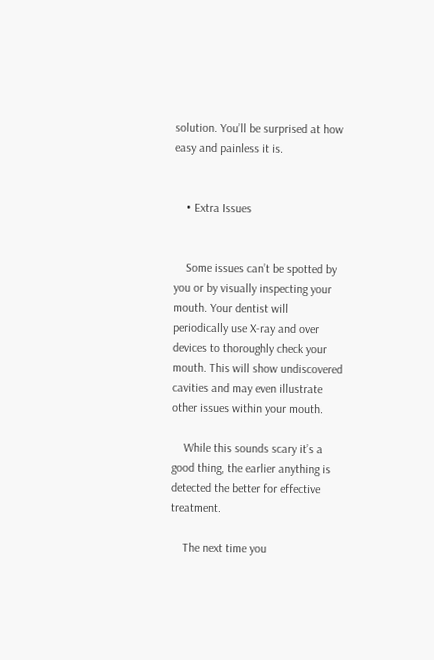solution. You’ll be surprised at how easy and painless it is.


    • Extra Issues


    Some issues can’t be spotted by you or by visually inspecting your mouth. Your dentist will periodically use X-ray and over devices to thoroughly check your mouth. This will show undiscovered cavities and may even illustrate other issues within your mouth.

    While this sounds scary it’s a good thing, the earlier anything is detected the better for effective treatment.

    The next time you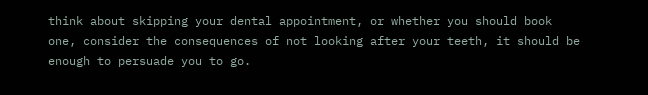think about skipping your dental appointment, or whether you should book one, consider the consequences of not looking after your teeth, it should be enough to persuade you to go.